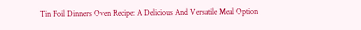Tin Foil Dinners Oven Recipe: A Delicious And Versatile Meal Option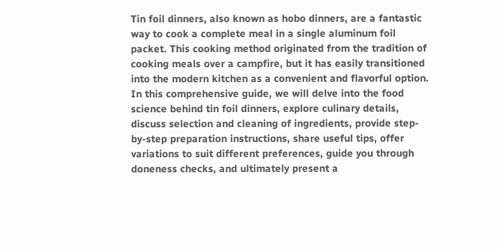Tin foil dinners, also known as hobo dinners, are a fantastic way to cook a complete meal in a single aluminum foil packet. This cooking method originated from the tradition of cooking meals over a campfire, but it has easily transitioned into the modern kitchen as a convenient and flavorful option. In this comprehensive guide, we will delve into the food science behind tin foil dinners, explore culinary details, discuss selection and cleaning of ingredients, provide step-by-step preparation instructions, share useful tips, offer variations to suit different preferences, guide you through doneness checks, and ultimately present a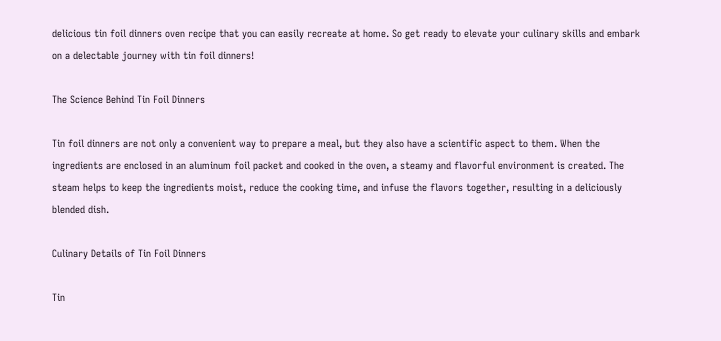delicious tin foil dinners oven recipe that you can easily recreate at home. So get ready to elevate your culinary skills and embark on a delectable journey with tin foil dinners!

The Science Behind Tin Foil Dinners

Tin foil dinners are not only a convenient way to prepare a meal, but they also have a scientific aspect to them. When the ingredients are enclosed in an aluminum foil packet and cooked in the oven, a steamy and flavorful environment is created. The steam helps to keep the ingredients moist, reduce the cooking time, and infuse the flavors together, resulting in a deliciously blended dish.

Culinary Details of Tin Foil Dinners

Tin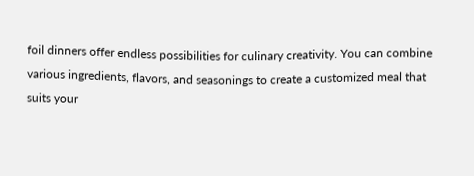foil dinners offer endless possibilities for culinary creativity. You can combine various ingredients, flavors, and seasonings to create a customized meal that suits your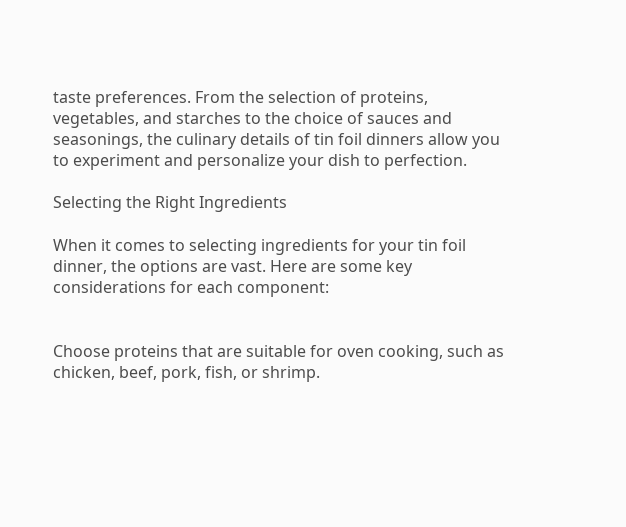taste preferences. From the selection of proteins, vegetables, and starches to the choice of sauces and seasonings, the culinary details of tin foil dinners allow you to experiment and personalize your dish to perfection.

Selecting the Right Ingredients

When it comes to selecting ingredients for your tin foil dinner, the options are vast. Here are some key considerations for each component:


Choose proteins that are suitable for oven cooking, such as chicken, beef, pork, fish, or shrimp.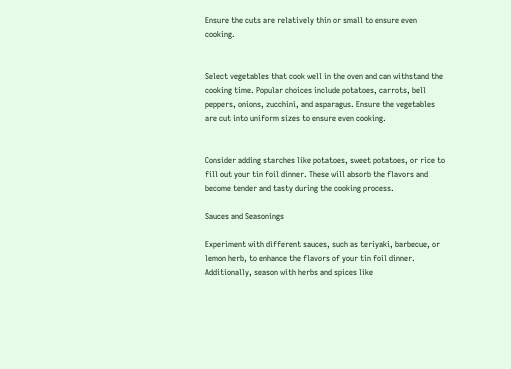Ensure the cuts are relatively thin or small to ensure even cooking.


Select vegetables that cook well in the oven and can withstand the cooking time. Popular choices include potatoes, carrots, bell peppers, onions, zucchini, and asparagus. Ensure the vegetables are cut into uniform sizes to ensure even cooking.


Consider adding starches like potatoes, sweet potatoes, or rice to fill out your tin foil dinner. These will absorb the flavors and become tender and tasty during the cooking process.

Sauces and Seasonings

Experiment with different sauces, such as teriyaki, barbecue, or lemon herb, to enhance the flavors of your tin foil dinner. Additionally, season with herbs and spices like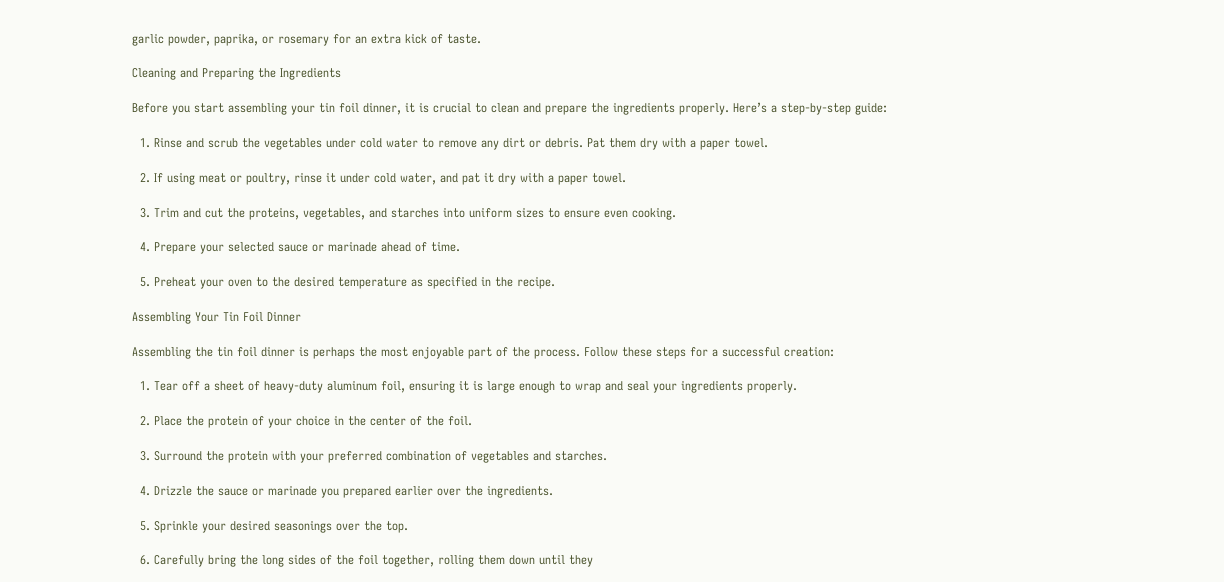garlic powder, paprika, or rosemary for an extra kick of taste.

Cleaning and Preparing the Ingredients

Before you start assembling your tin foil dinner, it is crucial to clean and prepare the ingredients properly. Here’s a step-by-step guide:

  1. Rinse and scrub the vegetables under cold water to remove any dirt or debris. Pat them dry with a paper towel.

  2. If using meat or poultry, rinse it under cold water, and pat it dry with a paper towel.

  3. Trim and cut the proteins, vegetables, and starches into uniform sizes to ensure even cooking.

  4. Prepare your selected sauce or marinade ahead of time.

  5. Preheat your oven to the desired temperature as specified in the recipe.

Assembling Your Tin Foil Dinner

Assembling the tin foil dinner is perhaps the most enjoyable part of the process. Follow these steps for a successful creation:

  1. Tear off a sheet of heavy-duty aluminum foil, ensuring it is large enough to wrap and seal your ingredients properly.

  2. Place the protein of your choice in the center of the foil.

  3. Surround the protein with your preferred combination of vegetables and starches.

  4. Drizzle the sauce or marinade you prepared earlier over the ingredients.

  5. Sprinkle your desired seasonings over the top.

  6. Carefully bring the long sides of the foil together, rolling them down until they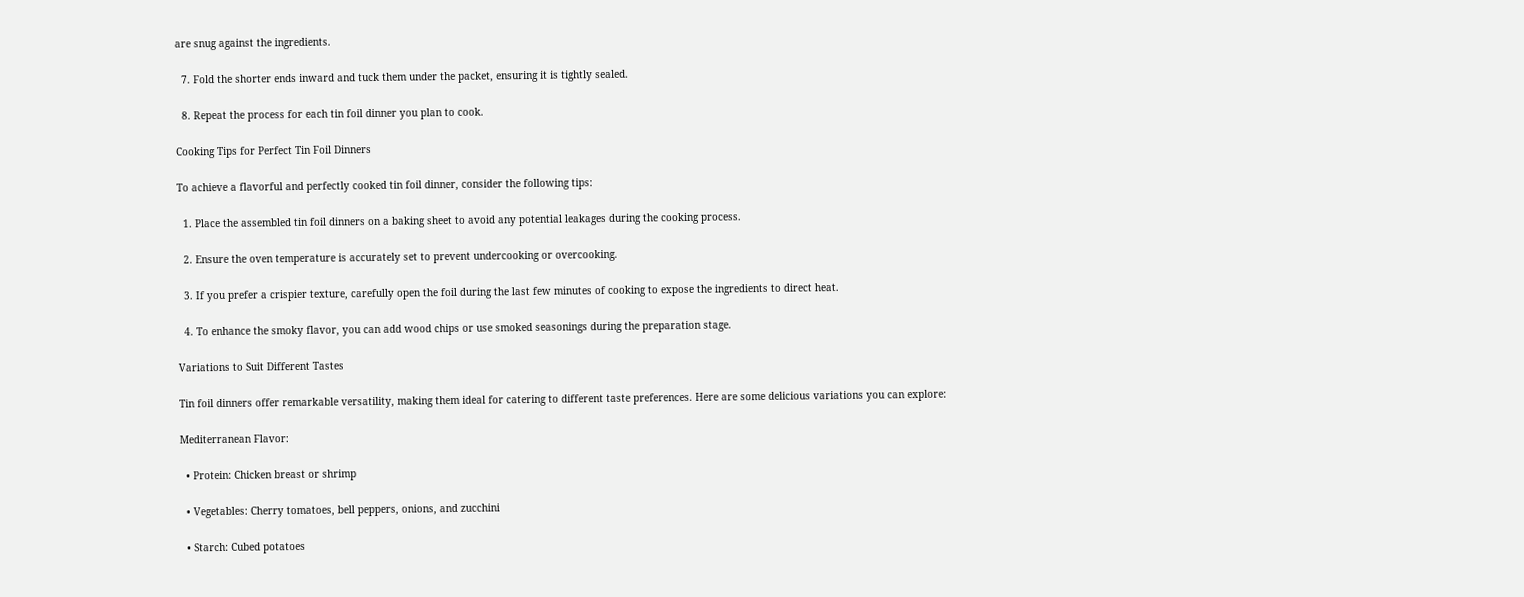are snug against the ingredients.

  7. Fold the shorter ends inward and tuck them under the packet, ensuring it is tightly sealed.

  8. Repeat the process for each tin foil dinner you plan to cook.

Cooking Tips for Perfect Tin Foil Dinners

To achieve a flavorful and perfectly cooked tin foil dinner, consider the following tips:

  1. Place the assembled tin foil dinners on a baking sheet to avoid any potential leakages during the cooking process.

  2. Ensure the oven temperature is accurately set to prevent undercooking or overcooking.

  3. If you prefer a crispier texture, carefully open the foil during the last few minutes of cooking to expose the ingredients to direct heat.

  4. To enhance the smoky flavor, you can add wood chips or use smoked seasonings during the preparation stage.

Variations to Suit Different Tastes

Tin foil dinners offer remarkable versatility, making them ideal for catering to different taste preferences. Here are some delicious variations you can explore:

Mediterranean Flavor:

  • Protein: Chicken breast or shrimp

  • Vegetables: Cherry tomatoes, bell peppers, onions, and zucchini

  • Starch: Cubed potatoes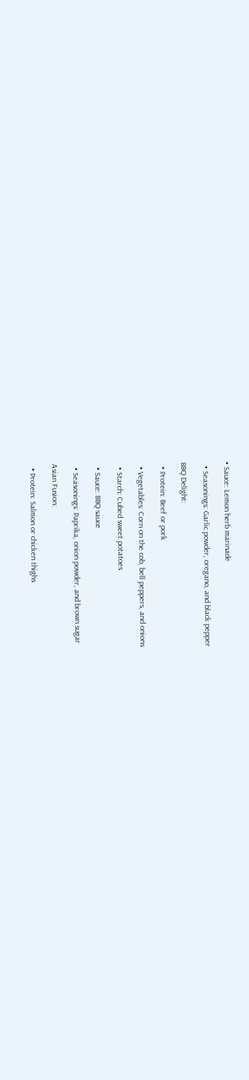• Sauce: Lemon herb marinade

  • Seasonings: Garlic powder, oregano, and black pepper

BBQ Delight:

  • Protein: Beef or pork

  • Vegetables: Corn on the cob, bell peppers, and onions

  • Starch: Cubed sweet potatoes

  • Sauce: BBQ sauce

  • Seasonings: Paprika, onion powder, and brown sugar

Asian Fusion:

  • Protein: Salmon or chicken thighs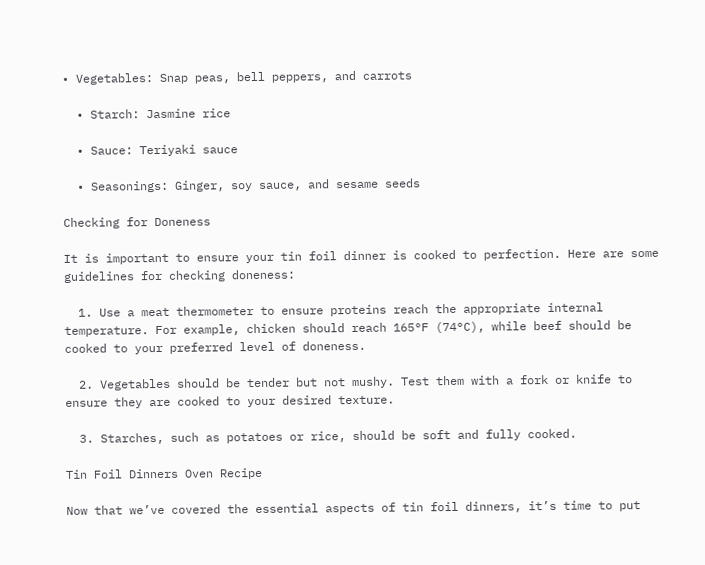• Vegetables: Snap peas, bell peppers, and carrots

  • Starch: Jasmine rice

  • Sauce: Teriyaki sauce

  • Seasonings: Ginger, soy sauce, and sesame seeds

Checking for Doneness

It is important to ensure your tin foil dinner is cooked to perfection. Here are some guidelines for checking doneness:

  1. Use a meat thermometer to ensure proteins reach the appropriate internal temperature. For example, chicken should reach 165°F (74°C), while beef should be cooked to your preferred level of doneness.

  2. Vegetables should be tender but not mushy. Test them with a fork or knife to ensure they are cooked to your desired texture.

  3. Starches, such as potatoes or rice, should be soft and fully cooked.

Tin Foil Dinners Oven Recipe

Now that we’ve covered the essential aspects of tin foil dinners, it’s time to put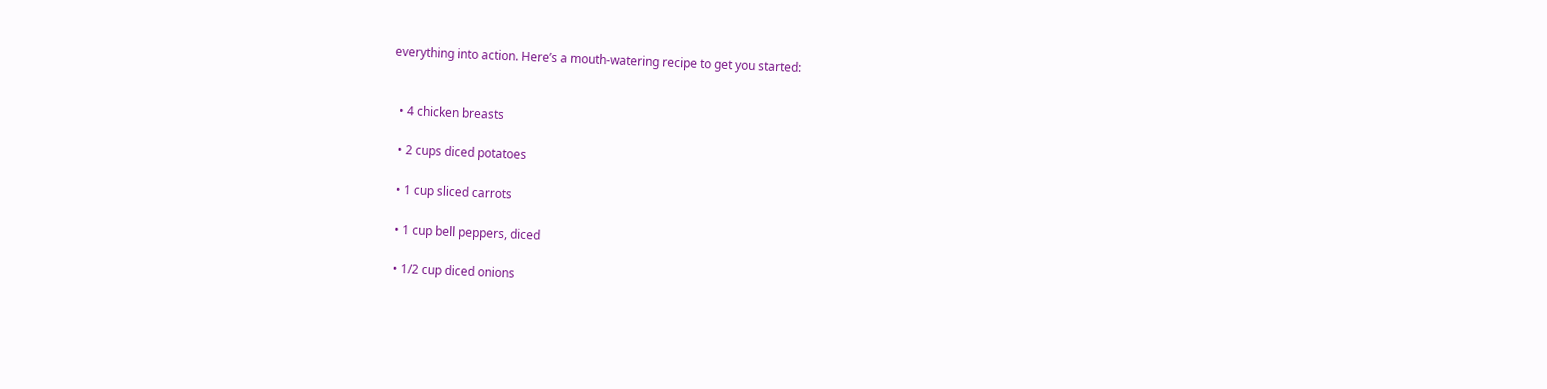everything into action. Here’s a mouth-watering recipe to get you started:


  • 4 chicken breasts

  • 2 cups diced potatoes

  • 1 cup sliced carrots

  • 1 cup bell peppers, diced

  • 1/2 cup diced onions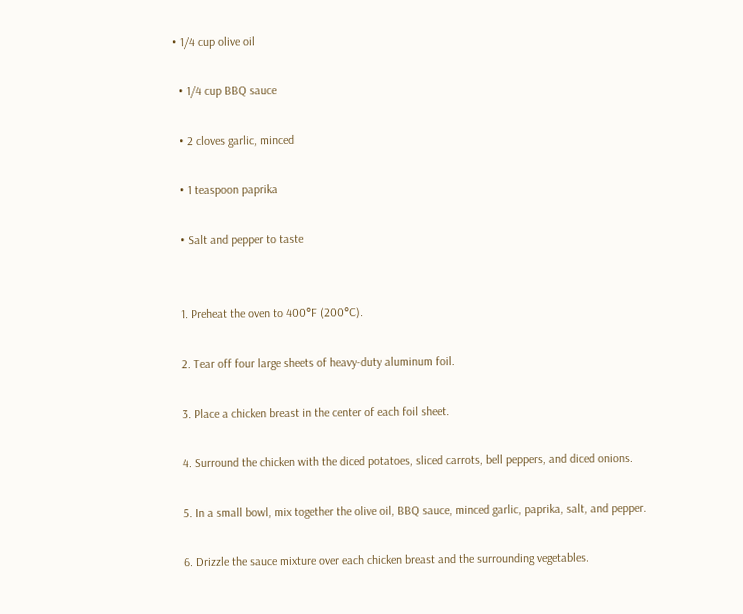• 1/4 cup olive oil

  • 1/4 cup BBQ sauce

  • 2 cloves garlic, minced

  • 1 teaspoon paprika

  • Salt and pepper to taste


  1. Preheat the oven to 400°F (200°C).

  2. Tear off four large sheets of heavy-duty aluminum foil.

  3. Place a chicken breast in the center of each foil sheet.

  4. Surround the chicken with the diced potatoes, sliced carrots, bell peppers, and diced onions.

  5. In a small bowl, mix together the olive oil, BBQ sauce, minced garlic, paprika, salt, and pepper.

  6. Drizzle the sauce mixture over each chicken breast and the surrounding vegetables.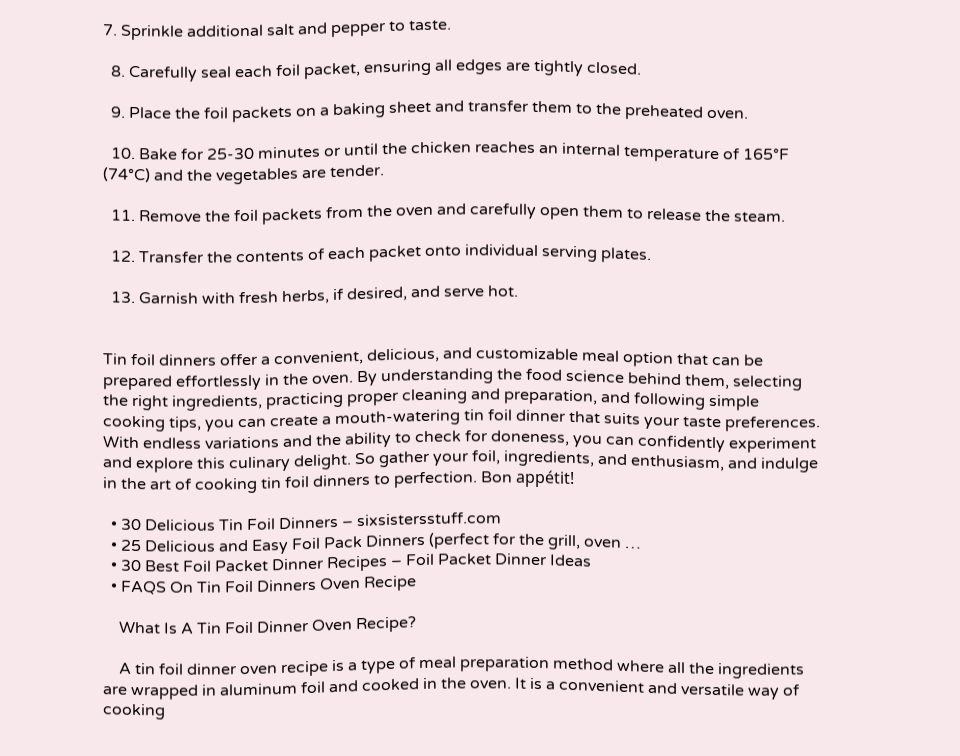7. Sprinkle additional salt and pepper to taste.

  8. Carefully seal each foil packet, ensuring all edges are tightly closed.

  9. Place the foil packets on a baking sheet and transfer them to the preheated oven.

  10. Bake for 25-30 minutes or until the chicken reaches an internal temperature of 165°F (74°C) and the vegetables are tender.

  11. Remove the foil packets from the oven and carefully open them to release the steam.

  12. Transfer the contents of each packet onto individual serving plates.

  13. Garnish with fresh herbs, if desired, and serve hot.


Tin foil dinners offer a convenient, delicious, and customizable meal option that can be prepared effortlessly in the oven. By understanding the food science behind them, selecting the right ingredients, practicing proper cleaning and preparation, and following simple cooking tips, you can create a mouth-watering tin foil dinner that suits your taste preferences. With endless variations and the ability to check for doneness, you can confidently experiment and explore this culinary delight. So gather your foil, ingredients, and enthusiasm, and indulge in the art of cooking tin foil dinners to perfection. Bon appétit!

  • 30 Delicious Tin Foil Dinners – sixsistersstuff.com
  • 25 Delicious and Easy Foil Pack Dinners (perfect for the grill, oven …
  • 30 Best Foil Packet Dinner Recipes – Foil Packet Dinner Ideas
  • FAQS On Tin Foil Dinners Oven Recipe

    What Is A Tin Foil Dinner Oven Recipe?

    A tin foil dinner oven recipe is a type of meal preparation method where all the ingredients are wrapped in aluminum foil and cooked in the oven. It is a convenient and versatile way of cooking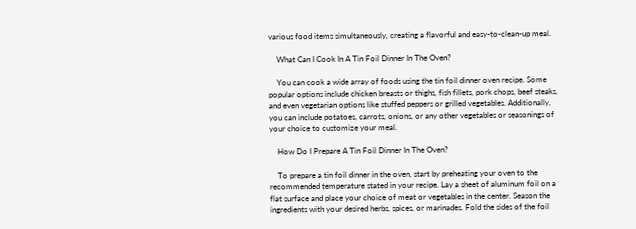various food items simultaneously, creating a flavorful and easy-to-clean-up meal.

    What Can I Cook In A Tin Foil Dinner In The Oven?

    You can cook a wide array of foods using the tin foil dinner oven recipe. Some popular options include chicken breasts or thighs, fish fillets, pork chops, beef steaks, and even vegetarian options like stuffed peppers or grilled vegetables. Additionally, you can include potatoes, carrots, onions, or any other vegetables or seasonings of your choice to customize your meal.

    How Do I Prepare A Tin Foil Dinner In The Oven?

    To prepare a tin foil dinner in the oven, start by preheating your oven to the recommended temperature stated in your recipe. Lay a sheet of aluminum foil on a flat surface and place your choice of meat or vegetables in the center. Season the ingredients with your desired herbs, spices, or marinades. Fold the sides of the foil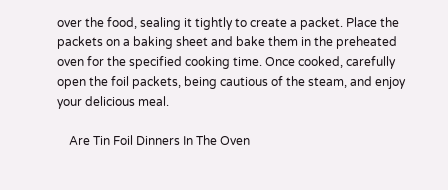over the food, sealing it tightly to create a packet. Place the packets on a baking sheet and bake them in the preheated oven for the specified cooking time. Once cooked, carefully open the foil packets, being cautious of the steam, and enjoy your delicious meal.

    Are Tin Foil Dinners In The Oven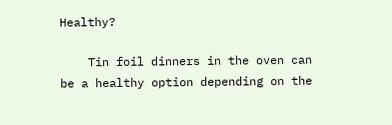Healthy?

    Tin foil dinners in the oven can be a healthy option depending on the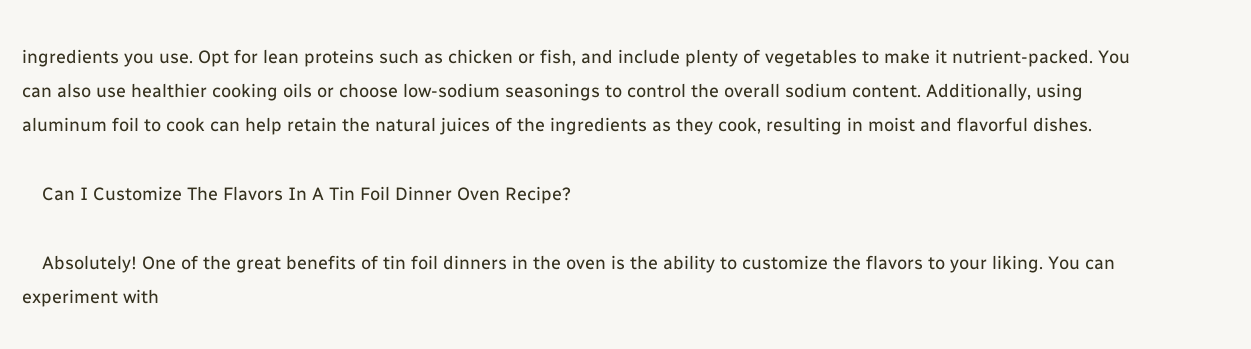ingredients you use. Opt for lean proteins such as chicken or fish, and include plenty of vegetables to make it nutrient-packed. You can also use healthier cooking oils or choose low-sodium seasonings to control the overall sodium content. Additionally, using aluminum foil to cook can help retain the natural juices of the ingredients as they cook, resulting in moist and flavorful dishes.

    Can I Customize The Flavors In A Tin Foil Dinner Oven Recipe?

    Absolutely! One of the great benefits of tin foil dinners in the oven is the ability to customize the flavors to your liking. You can experiment with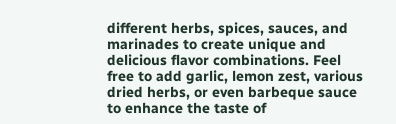different herbs, spices, sauces, and marinades to create unique and delicious flavor combinations. Feel free to add garlic, lemon zest, various dried herbs, or even barbeque sauce to enhance the taste of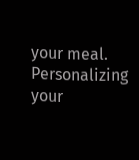your meal. Personalizing your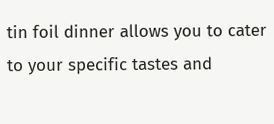tin foil dinner allows you to cater to your specific tastes and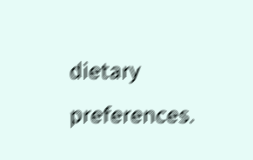dietary preferences.